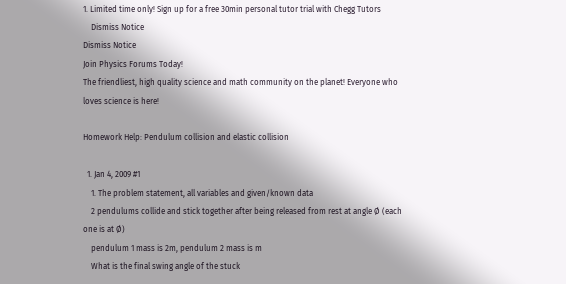1. Limited time only! Sign up for a free 30min personal tutor trial with Chegg Tutors
    Dismiss Notice
Dismiss Notice
Join Physics Forums Today!
The friendliest, high quality science and math community on the planet! Everyone who loves science is here!

Homework Help: Pendulum collision and elastic collision

  1. Jan 4, 2009 #1
    1. The problem statement, all variables and given/known data
    2 pendulums collide and stick together after being released from rest at angle Ø (each one is at Ø)
    pendulum 1 mass is 2m, pendulum 2 mass is m
    What is the final swing angle of the stuck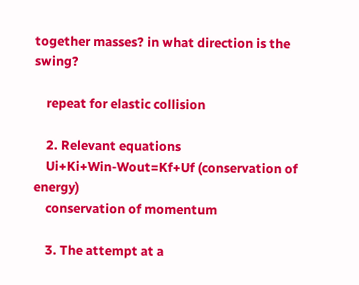together masses? in what direction is the swing?

    repeat for elastic collision

    2. Relevant equations
    Ui+Ki+Win-Wout=Kf+Uf (conservation of energy)
    conservation of momentum

    3. The attempt at a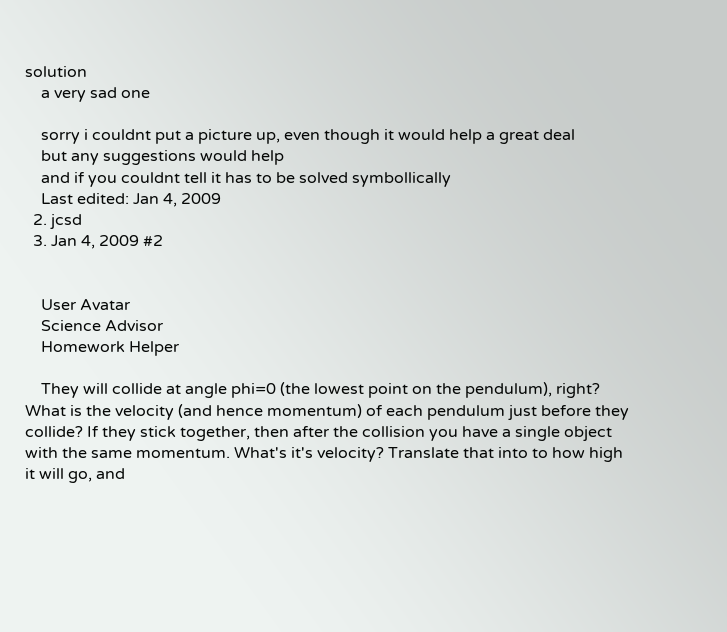solution
    a very sad one

    sorry i couldnt put a picture up, even though it would help a great deal
    but any suggestions would help
    and if you couldnt tell it has to be solved symbollically
    Last edited: Jan 4, 2009
  2. jcsd
  3. Jan 4, 2009 #2


    User Avatar
    Science Advisor
    Homework Helper

    They will collide at angle phi=0 (the lowest point on the pendulum), right? What is the velocity (and hence momentum) of each pendulum just before they collide? If they stick together, then after the collision you have a single object with the same momentum. What's it's velocity? Translate that into to how high it will go, and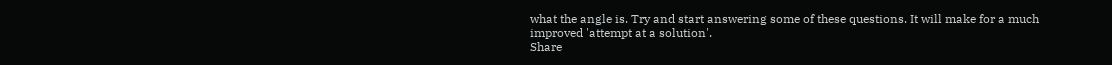what the angle is. Try and start answering some of these questions. It will make for a much improved 'attempt at a solution'.
Share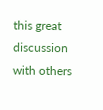this great discussion with others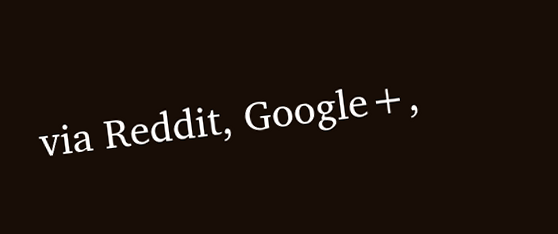via Reddit, Google+,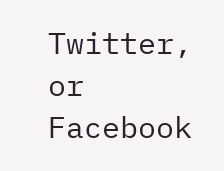Twitter, or Facebook